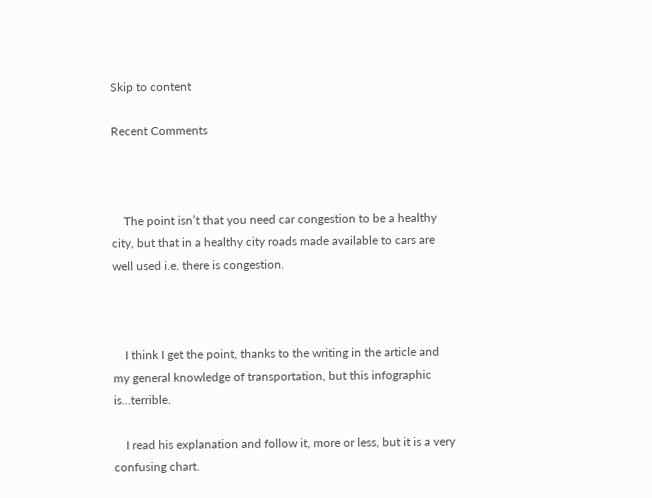Skip to content

Recent Comments



    The point isn’t that you need car congestion to be a healthy city, but that in a healthy city roads made available to cars are well used i.e. there is congestion.



    I think I get the point, thanks to the writing in the article and my general knowledge of transportation, but this infographic is…terrible.

    I read his explanation and follow it, more or less, but it is a very confusing chart.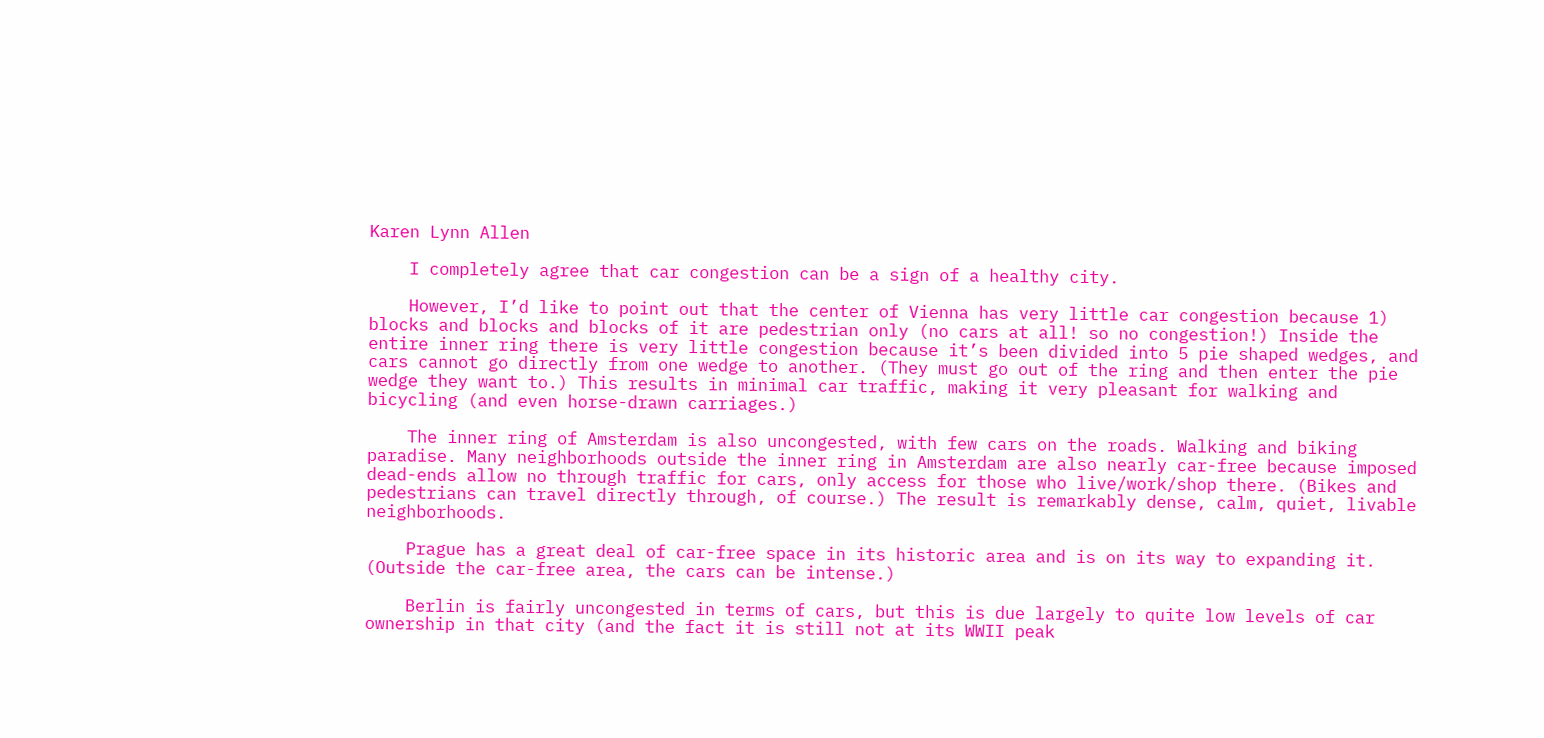Karen Lynn Allen

    I completely agree that car congestion can be a sign of a healthy city.

    However, I’d like to point out that the center of Vienna has very little car congestion because 1) blocks and blocks and blocks of it are pedestrian only (no cars at all! so no congestion!) Inside the entire inner ring there is very little congestion because it’s been divided into 5 pie shaped wedges, and cars cannot go directly from one wedge to another. (They must go out of the ring and then enter the pie wedge they want to.) This results in minimal car traffic, making it very pleasant for walking and bicycling (and even horse-drawn carriages.)

    The inner ring of Amsterdam is also uncongested, with few cars on the roads. Walking and biking paradise. Many neighborhoods outside the inner ring in Amsterdam are also nearly car-free because imposed dead-ends allow no through traffic for cars, only access for those who live/work/shop there. (Bikes and pedestrians can travel directly through, of course.) The result is remarkably dense, calm, quiet, livable neighborhoods.

    Prague has a great deal of car-free space in its historic area and is on its way to expanding it. (Outside the car-free area, the cars can be intense.)

    Berlin is fairly uncongested in terms of cars, but this is due largely to quite low levels of car ownership in that city (and the fact it is still not at its WWII peak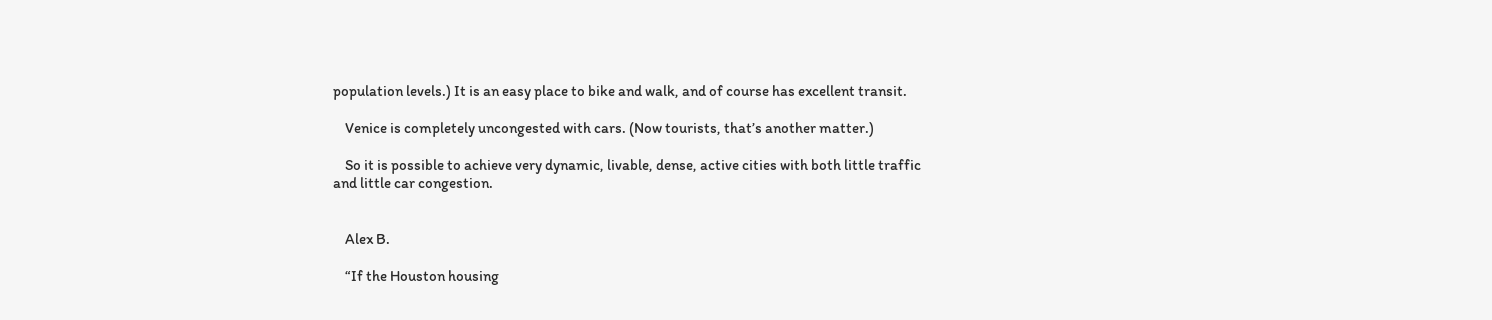population levels.) It is an easy place to bike and walk, and of course has excellent transit.

    Venice is completely uncongested with cars. (Now tourists, that’s another matter.)

    So it is possible to achieve very dynamic, livable, dense, active cities with both little traffic and little car congestion.


    Alex B.

    “If the Houston housing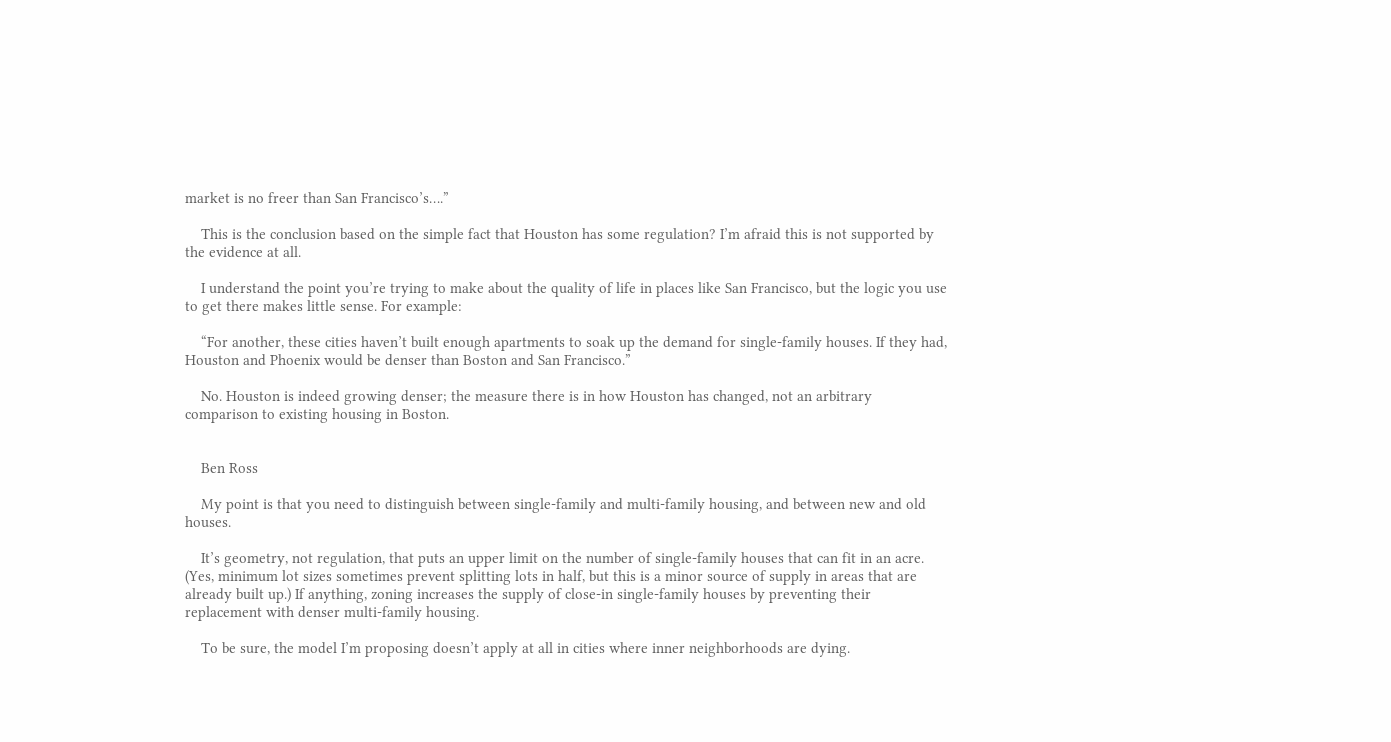market is no freer than San Francisco’s….”

    This is the conclusion based on the simple fact that Houston has some regulation? I’m afraid this is not supported by the evidence at all.

    I understand the point you’re trying to make about the quality of life in places like San Francisco, but the logic you use to get there makes little sense. For example:

    “For another, these cities haven’t built enough apartments to soak up the demand for single-family houses. If they had, Houston and Phoenix would be denser than Boston and San Francisco.”

    No. Houston is indeed growing denser; the measure there is in how Houston has changed, not an arbitrary comparison to existing housing in Boston.


    Ben Ross

    My point is that you need to distinguish between single-family and multi-family housing, and between new and old houses.

    It’s geometry, not regulation, that puts an upper limit on the number of single-family houses that can fit in an acre. (Yes, minimum lot sizes sometimes prevent splitting lots in half, but this is a minor source of supply in areas that are already built up.) If anything, zoning increases the supply of close-in single-family houses by preventing their replacement with denser multi-family housing.

    To be sure, the model I’m proposing doesn’t apply at all in cities where inner neighborhoods are dying.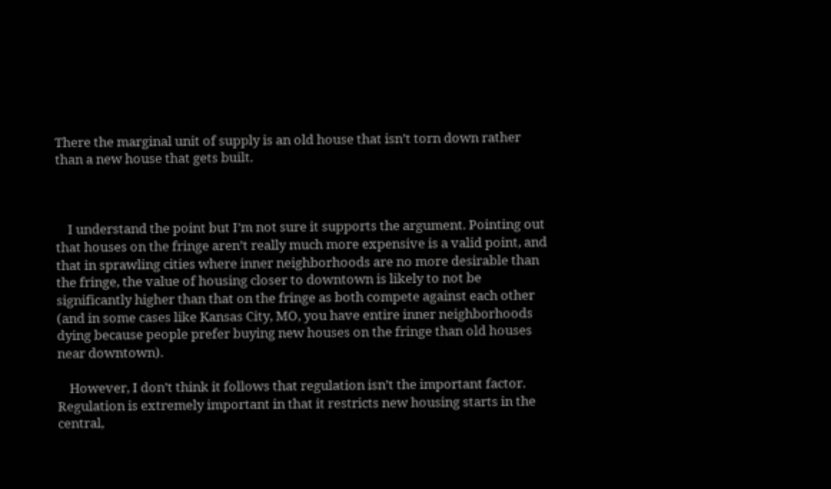There the marginal unit of supply is an old house that isn’t torn down rather than a new house that gets built.



    I understand the point but I’m not sure it supports the argument. Pointing out that houses on the fringe aren’t really much more expensive is a valid point, and that in sprawling cities where inner neighborhoods are no more desirable than the fringe, the value of housing closer to downtown is likely to not be significantly higher than that on the fringe as both compete against each other (and in some cases like Kansas City, MO, you have entire inner neighborhoods dying because people prefer buying new houses on the fringe than old houses near downtown).

    However, I don’t think it follows that regulation isn’t the important factor. Regulation is extremely important in that it restricts new housing starts in the central,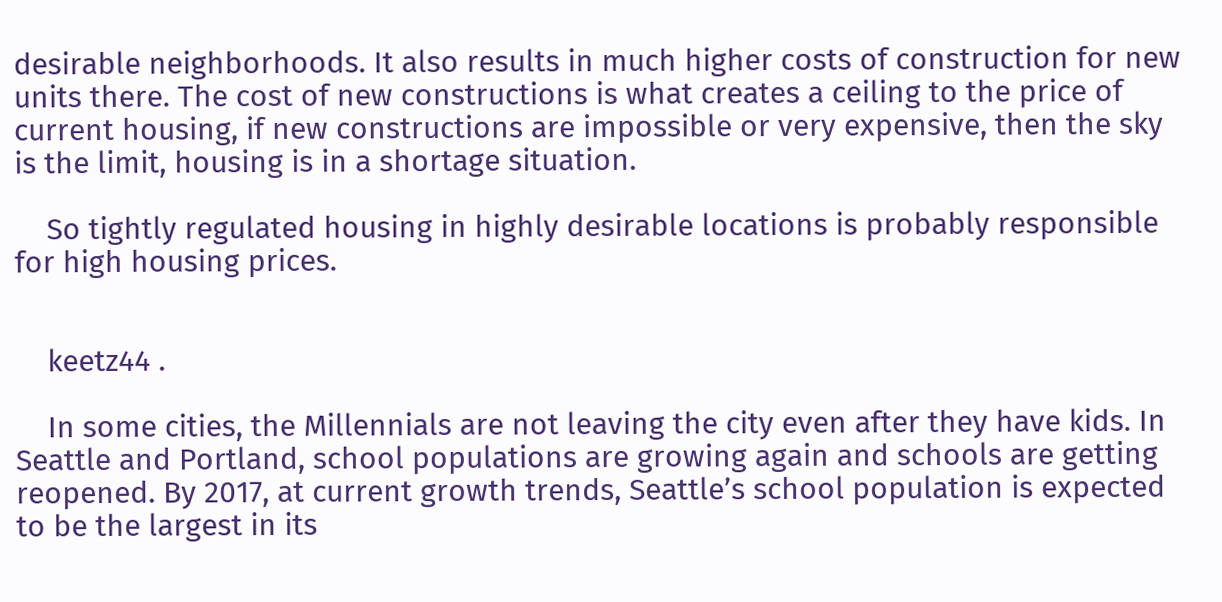desirable neighborhoods. It also results in much higher costs of construction for new units there. The cost of new constructions is what creates a ceiling to the price of current housing, if new constructions are impossible or very expensive, then the sky is the limit, housing is in a shortage situation.

    So tightly regulated housing in highly desirable locations is probably responsible for high housing prices.


    keetz44 .

    In some cities, the Millennials are not leaving the city even after they have kids. In Seattle and Portland, school populations are growing again and schools are getting reopened. By 2017, at current growth trends, Seattle’s school population is expected to be the largest in its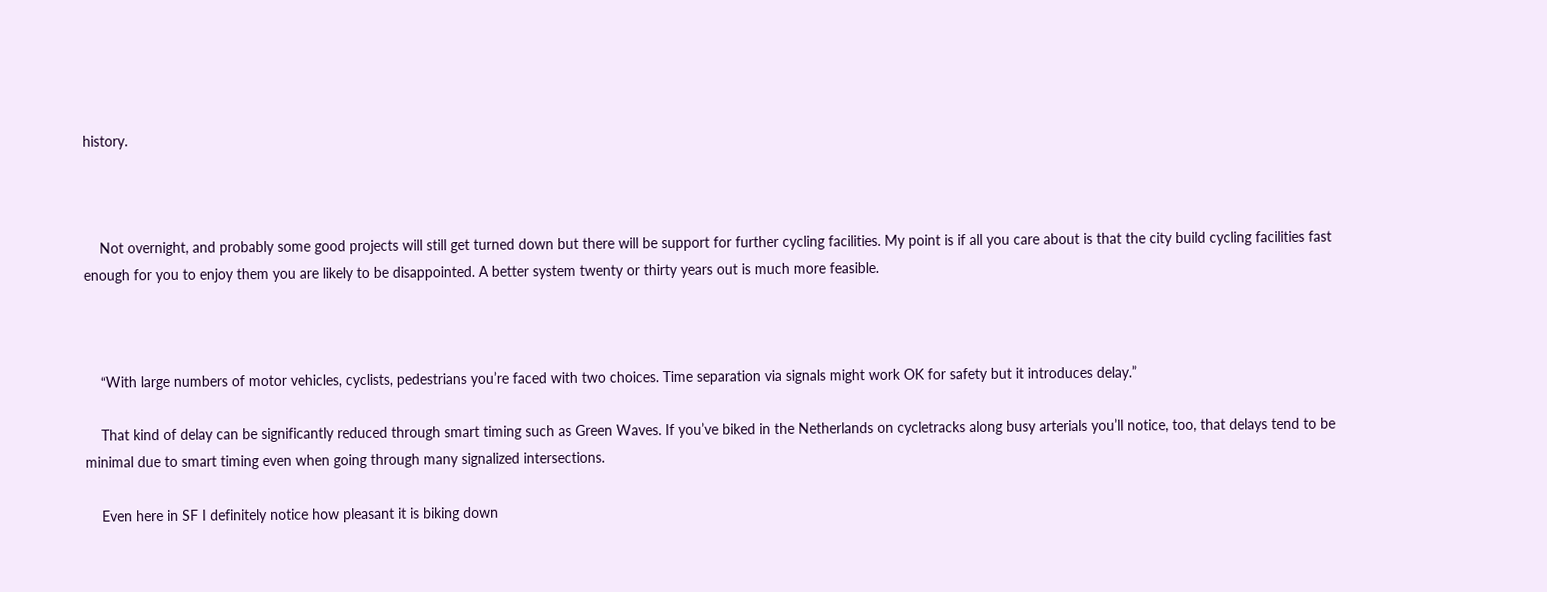history.



    Not overnight, and probably some good projects will still get turned down but there will be support for further cycling facilities. My point is if all you care about is that the city build cycling facilities fast enough for you to enjoy them you are likely to be disappointed. A better system twenty or thirty years out is much more feasible.



    “With large numbers of motor vehicles, cyclists, pedestrians you’re faced with two choices. Time separation via signals might work OK for safety but it introduces delay.”

    That kind of delay can be significantly reduced through smart timing such as Green Waves. If you’ve biked in the Netherlands on cycletracks along busy arterials you’ll notice, too, that delays tend to be minimal due to smart timing even when going through many signalized intersections.

    Even here in SF I definitely notice how pleasant it is biking down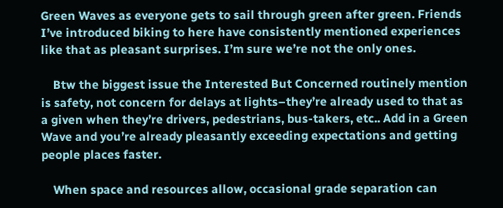Green Waves as everyone gets to sail through green after green. Friends I’ve introduced biking to here have consistently mentioned experiences like that as pleasant surprises. I’m sure we’re not the only ones.

    Btw the biggest issue the Interested But Concerned routinely mention is safety, not concern for delays at lights–they’re already used to that as a given when they’re drivers, pedestrians, bus-takers, etc.. Add in a Green Wave and you’re already pleasantly exceeding expectations and getting people places faster.

    When space and resources allow, occasional grade separation can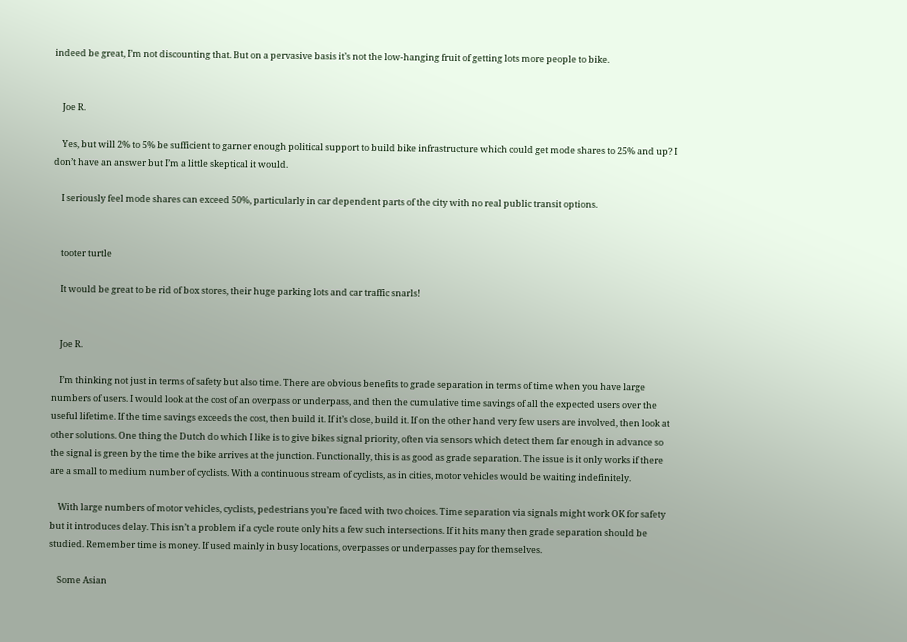indeed be great, I’m not discounting that. But on a pervasive basis it’s not the low-hanging fruit of getting lots more people to bike.


    Joe R.

    Yes, but will 2% to 5% be sufficient to garner enough political support to build bike infrastructure which could get mode shares to 25% and up? I don’t have an answer but I’m a little skeptical it would.

    I seriously feel mode shares can exceed 50%, particularly in car dependent parts of the city with no real public transit options.


    tooter turtle

    It would be great to be rid of box stores, their huge parking lots and car traffic snarls!


    Joe R.

    I’m thinking not just in terms of safety but also time. There are obvious benefits to grade separation in terms of time when you have large numbers of users. I would look at the cost of an overpass or underpass, and then the cumulative time savings of all the expected users over the useful lifetime. If the time savings exceeds the cost, then build it. If it’s close, build it. If on the other hand very few users are involved, then look at other solutions. One thing the Dutch do which I like is to give bikes signal priority, often via sensors which detect them far enough in advance so the signal is green by the time the bike arrives at the junction. Functionally, this is as good as grade separation. The issue is it only works if there are a small to medium number of cyclists. With a continuous stream of cyclists, as in cities, motor vehicles would be waiting indefinitely.

    With large numbers of motor vehicles, cyclists, pedestrians you’re faced with two choices. Time separation via signals might work OK for safety but it introduces delay. This isn’t a problem if a cycle route only hits a few such intersections. If it hits many then grade separation should be studied. Remember time is money. If used mainly in busy locations, overpasses or underpasses pay for themselves.

    Some Asian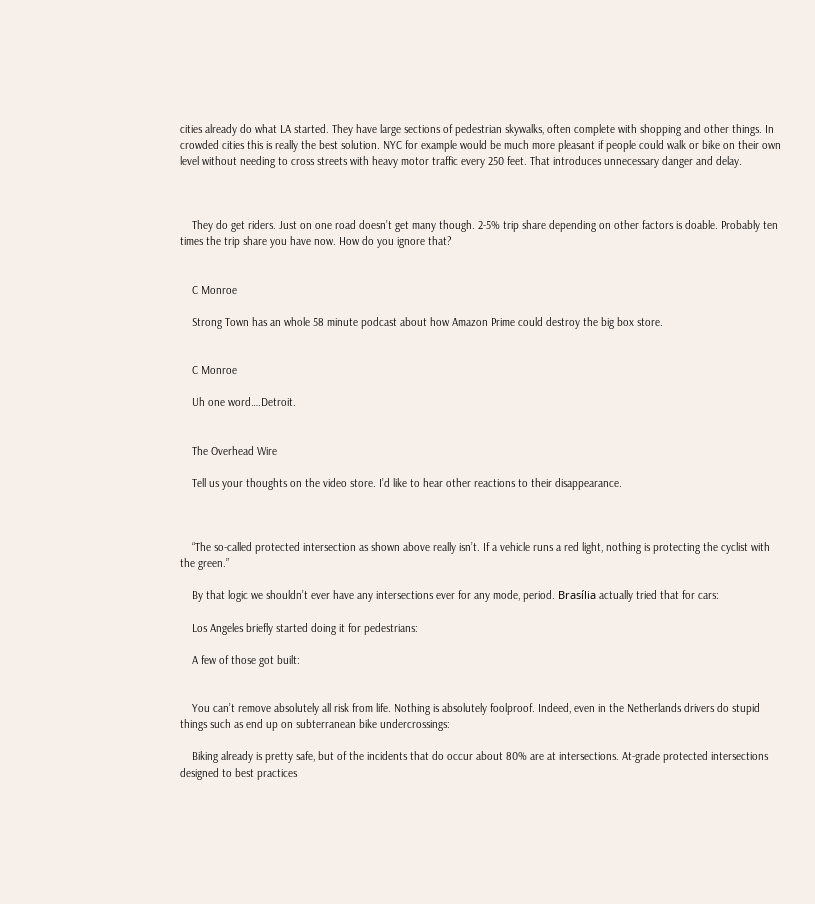cities already do what LA started. They have large sections of pedestrian skywalks, often complete with shopping and other things. In crowded cities this is really the best solution. NYC for example would be much more pleasant if people could walk or bike on their own level without needing to cross streets with heavy motor traffic every 250 feet. That introduces unnecessary danger and delay.



    They do get riders. Just on one road doesn’t get many though. 2-5% trip share depending on other factors is doable. Probably ten times the trip share you have now. How do you ignore that?


    C Monroe

    Strong Town has an whole 58 minute podcast about how Amazon Prime could destroy the big box store.


    C Monroe

    Uh one word….Detroit.


    The Overhead Wire

    Tell us your thoughts on the video store. I’d like to hear other reactions to their disappearance.



    “The so-called protected intersection as shown above really isn’t. If a vehicle runs a red light, nothing is protecting the cyclist with the green.”

    By that logic we shouldn’t ever have any intersections ever for any mode, period. Brasília actually tried that for cars:

    Los Angeles briefly started doing it for pedestrians:

    A few of those got built:


    You can’t remove absolutely all risk from life. Nothing is absolutely foolproof. Indeed, even in the Netherlands drivers do stupid things such as end up on subterranean bike undercrossings:

    Biking already is pretty safe, but of the incidents that do occur about 80% are at intersections. At-grade protected intersections designed to best practices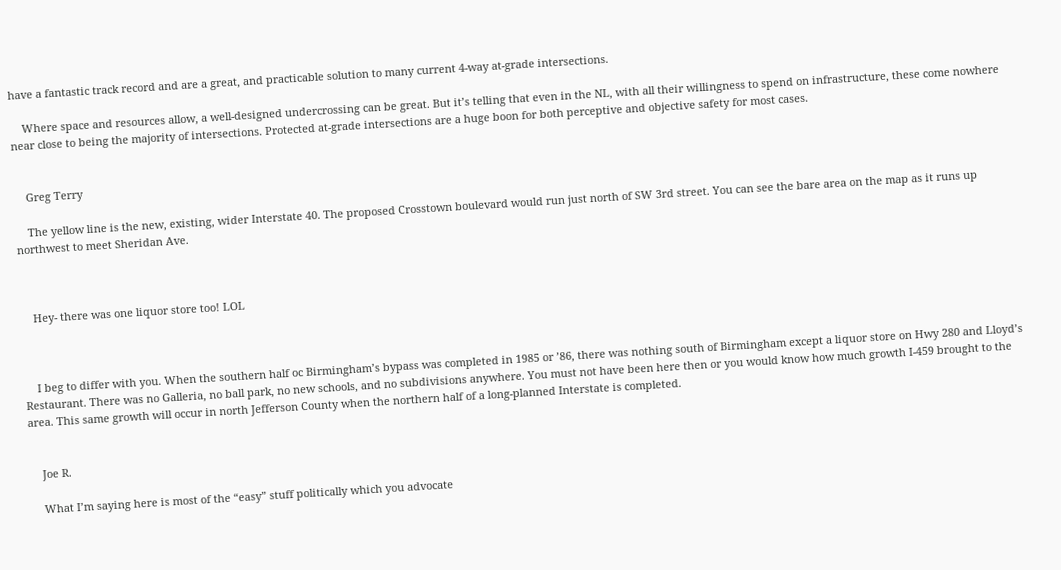have a fantastic track record and are a great, and practicable solution to many current 4-way at-grade intersections.

    Where space and resources allow, a well-designed undercrossing can be great. But it’s telling that even in the NL, with all their willingness to spend on infrastructure, these come nowhere near close to being the majority of intersections. Protected at-grade intersections are a huge boon for both perceptive and objective safety for most cases.


    Greg Terry

    The yellow line is the new, existing, wider Interstate 40. The proposed Crosstown boulevard would run just north of SW 3rd street. You can see the bare area on the map as it runs up northwest to meet Sheridan Ave.



    Hey- there was one liquor store too! LOL



    I beg to differ with you. When the southern half oc Birmingham’s bypass was completed in 1985 or ’86, there was nothing south of Birmingham except a liquor store on Hwy 280 and Lloyd’s Restaurant. There was no Galleria, no ball park, no new schools, and no subdivisions anywhere. You must not have been here then or you would know how much growth I-459 brought to the area. This same growth will occur in north Jefferson County when the northern half of a long-planned Interstate is completed.


    Joe R.

    What I’m saying here is most of the “easy” stuff politically which you advocate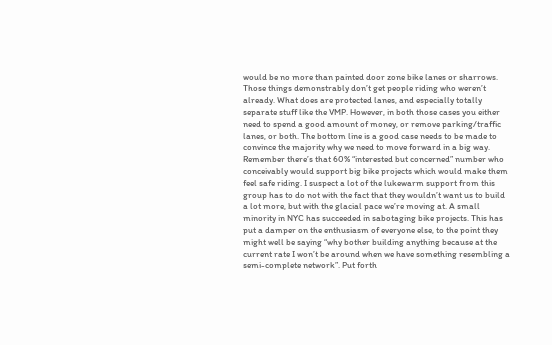would be no more than painted door zone bike lanes or sharrows. Those things demonstrably don’t get people riding who weren’t already. What does are protected lanes, and especially totally separate stuff like the VMP. However, in both those cases you either need to spend a good amount of money, or remove parking/traffic lanes, or both. The bottom line is a good case needs to be made to convince the majority why we need to move forward in a big way. Remember there’s that 60% “interested but concerned” number who conceivably would support big bike projects which would make them feel safe riding. I suspect a lot of the lukewarm support from this group has to do not with the fact that they wouldn’t want us to build a lot more, but with the glacial pace we’re moving at. A small minority in NYC has succeeded in sabotaging bike projects. This has put a damper on the enthusiasm of everyone else, to the point they might well be saying “why bother building anything because at the current rate I won’t be around when we have something resembling a semi-complete network”. Put forth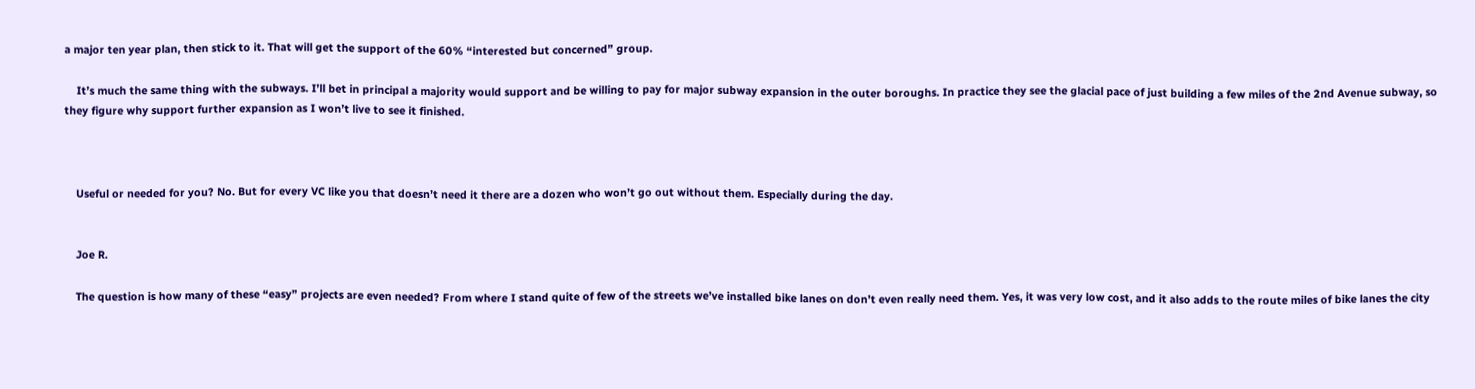a major ten year plan, then stick to it. That will get the support of the 60% “interested but concerned” group.

    It’s much the same thing with the subways. I’ll bet in principal a majority would support and be willing to pay for major subway expansion in the outer boroughs. In practice they see the glacial pace of just building a few miles of the 2nd Avenue subway, so they figure why support further expansion as I won’t live to see it finished.



    Useful or needed for you? No. But for every VC like you that doesn’t need it there are a dozen who won’t go out without them. Especially during the day.


    Joe R.

    The question is how many of these “easy” projects are even needed? From where I stand quite of few of the streets we’ve installed bike lanes on don’t even really need them. Yes, it was very low cost, and it also adds to the route miles of bike lanes the city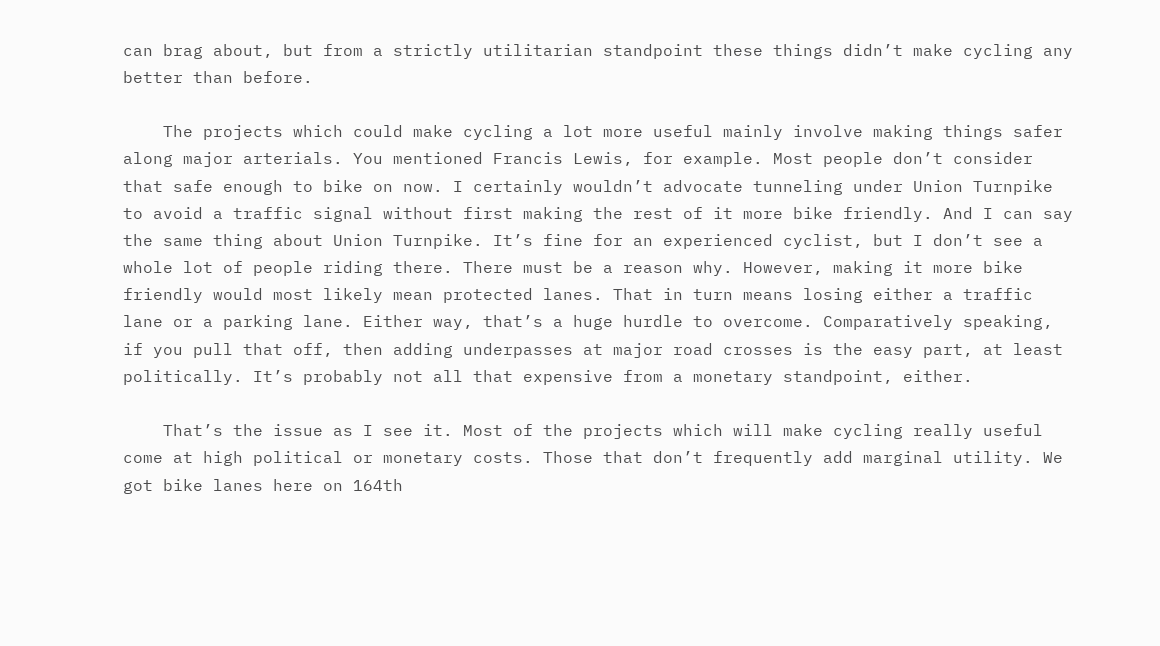can brag about, but from a strictly utilitarian standpoint these things didn’t make cycling any better than before.

    The projects which could make cycling a lot more useful mainly involve making things safer along major arterials. You mentioned Francis Lewis, for example. Most people don’t consider that safe enough to bike on now. I certainly wouldn’t advocate tunneling under Union Turnpike to avoid a traffic signal without first making the rest of it more bike friendly. And I can say the same thing about Union Turnpike. It’s fine for an experienced cyclist, but I don’t see a whole lot of people riding there. There must be a reason why. However, making it more bike friendly would most likely mean protected lanes. That in turn means losing either a traffic lane or a parking lane. Either way, that’s a huge hurdle to overcome. Comparatively speaking, if you pull that off, then adding underpasses at major road crosses is the easy part, at least politically. It’s probably not all that expensive from a monetary standpoint, either.

    That’s the issue as I see it. Most of the projects which will make cycling really useful come at high political or monetary costs. Those that don’t frequently add marginal utility. We got bike lanes here on 164th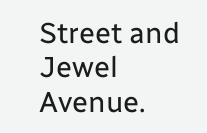Street and Jewel Avenue.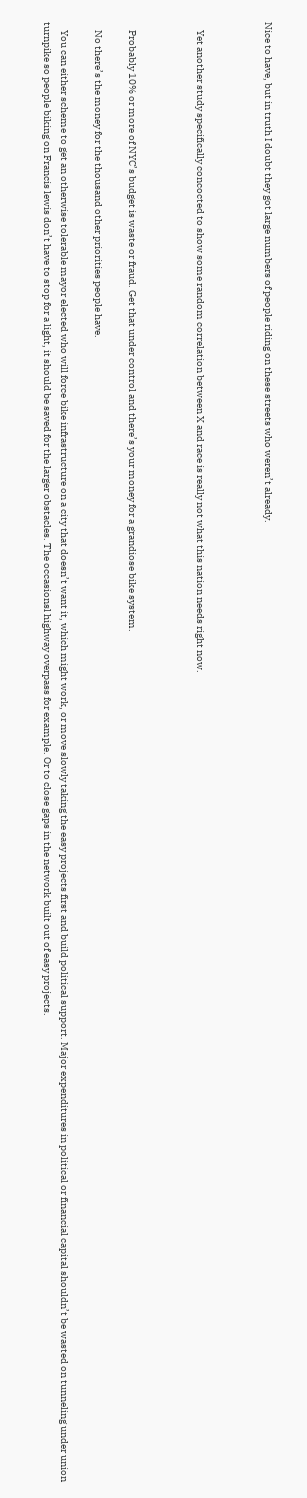Nice to have, but in truth I doubt they got large numbers of people riding on these streets who weren’t already.



    Yet another study specifically concocted to show some random correlation between X and race is really not what this nation needs right now.



    Probably 10% or more of NYC’s budget is waste or fraud. Get that under control and there’s your money for a grandiose bike system.

    No there’s the money for the thousand other priorities people have.

    You can either scheme to get an otherwise tolerable mayor elected who will force bike infrastructure on a city that doesn’t want it, which might work, or move slowly taking the easy projects first and build political support. Major expenditures in political or financial capital shouldn’t be wasted on tunneling under union turnpike so people biking on Francis lewis don’t have to stop for a light, it should be saved for the larger obstacles. The occasionsl highway overpass for example. Or to close gaps in the network built out of easy projects.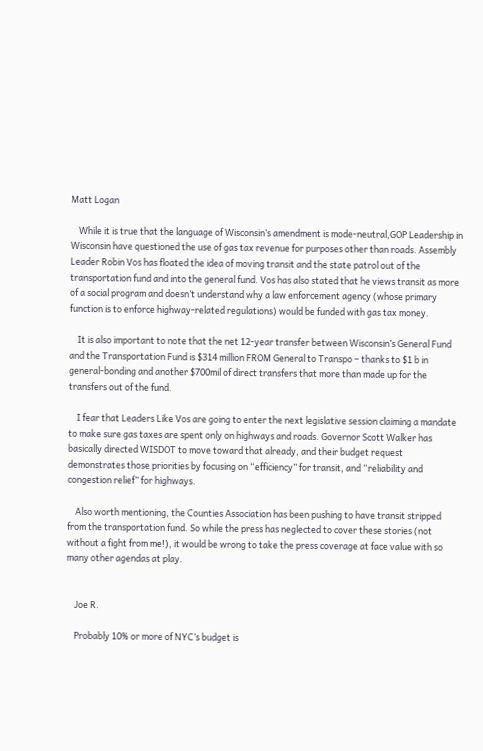Matt Logan

    While it is true that the language of Wisconsin’s amendment is mode-neutral,GOP Leadership in Wisconsin have questioned the use of gas tax revenue for purposes other than roads. Assembly Leader Robin Vos has floated the idea of moving transit and the state patrol out of the transportation fund and into the general fund. Vos has also stated that he views transit as more of a social program and doesn’t understand why a law enforcement agency (whose primary function is to enforce highway-related regulations) would be funded with gas tax money.

    It is also important to note that the net 12-year transfer between Wisconsin’s General Fund and the Transportation Fund is $314 million FROM General to Transpo – thanks to $1 b in general-bonding and another $700mil of direct transfers that more than made up for the transfers out of the fund.

    I fear that Leaders Like Vos are going to enter the next legislative session claiming a mandate to make sure gas taxes are spent only on highways and roads. Governor Scott Walker has basically directed WISDOT to move toward that already, and their budget request demonstrates those priorities by focusing on “efficiency” for transit, and “reliability and congestion relief” for highways.

    Also worth mentioning, the Counties Association has been pushing to have transit stripped from the transportation fund. So while the press has neglected to cover these stories (not without a fight from me!), it would be wrong to take the press coverage at face value with so many other agendas at play.


    Joe R.

    Probably 10% or more of NYC’s budget is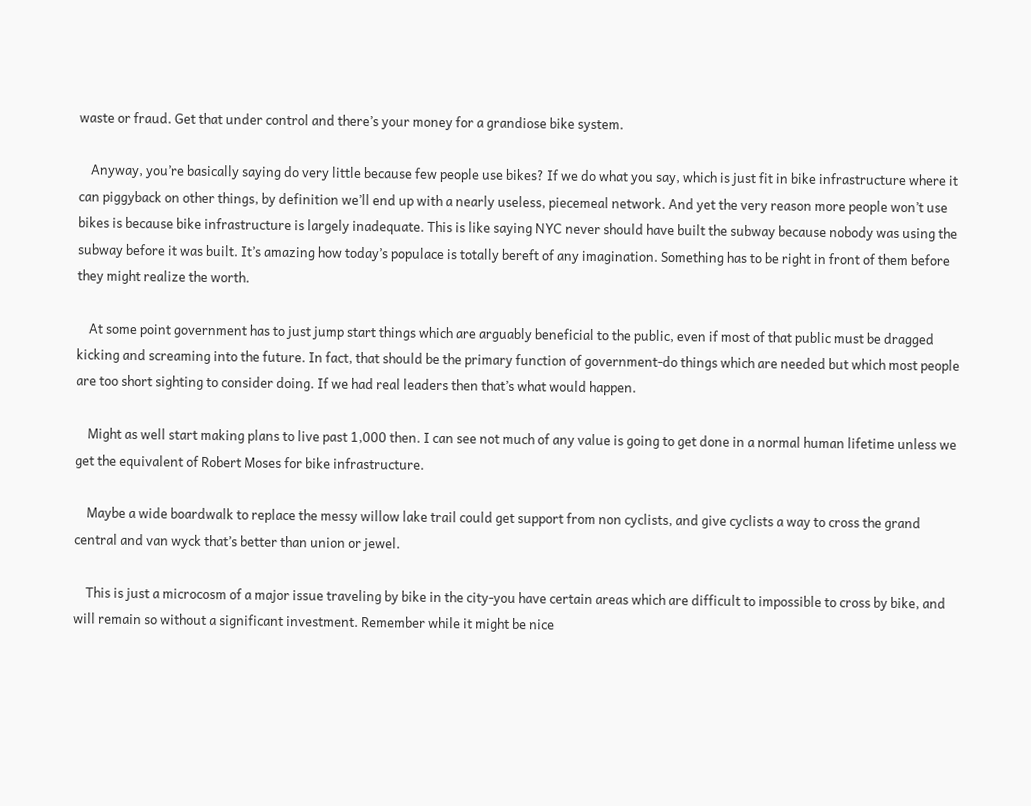waste or fraud. Get that under control and there’s your money for a grandiose bike system.

    Anyway, you’re basically saying do very little because few people use bikes? If we do what you say, which is just fit in bike infrastructure where it can piggyback on other things, by definition we’ll end up with a nearly useless, piecemeal network. And yet the very reason more people won’t use bikes is because bike infrastructure is largely inadequate. This is like saying NYC never should have built the subway because nobody was using the subway before it was built. It’s amazing how today’s populace is totally bereft of any imagination. Something has to be right in front of them before they might realize the worth.

    At some point government has to just jump start things which are arguably beneficial to the public, even if most of that public must be dragged kicking and screaming into the future. In fact, that should be the primary function of government-do things which are needed but which most people are too short sighting to consider doing. If we had real leaders then that’s what would happen.

    Might as well start making plans to live past 1,000 then. I can see not much of any value is going to get done in a normal human lifetime unless we get the equivalent of Robert Moses for bike infrastructure.

    Maybe a wide boardwalk to replace the messy willow lake trail could get support from non cyclists, and give cyclists a way to cross the grand central and van wyck that’s better than union or jewel.

    This is just a microcosm of a major issue traveling by bike in the city-you have certain areas which are difficult to impossible to cross by bike, and will remain so without a significant investment. Remember while it might be nice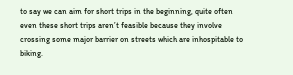to say we can aim for short trips in the beginning, quite often even these short trips aren’t feasible because they involve crossing some major barrier on streets which are inhospitable to biking.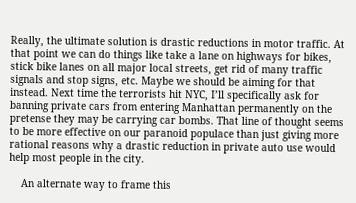Really, the ultimate solution is drastic reductions in motor traffic. At that point we can do things like take a lane on highways for bikes, stick bike lanes on all major local streets, get rid of many traffic signals and stop signs, etc. Maybe we should be aiming for that instead. Next time the terrorists hit NYC, I’ll specifically ask for banning private cars from entering Manhattan permanently on the pretense they may be carrying car bombs. That line of thought seems to be more effective on our paranoid populace than just giving more rational reasons why a drastic reduction in private auto use would help most people in the city.

    An alternate way to frame this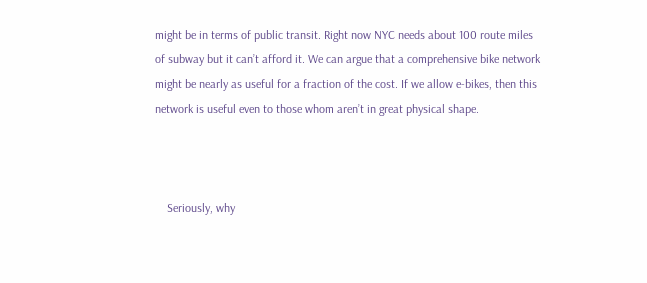might be in terms of public transit. Right now NYC needs about 100 route miles of subway but it can’t afford it. We can argue that a comprehensive bike network might be nearly as useful for a fraction of the cost. If we allow e-bikes, then this network is useful even to those whom aren’t in great physical shape.



    Seriously, why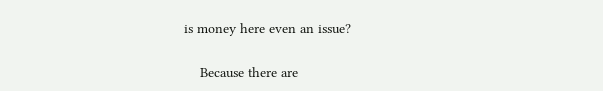is money here even an issue?

    Because there are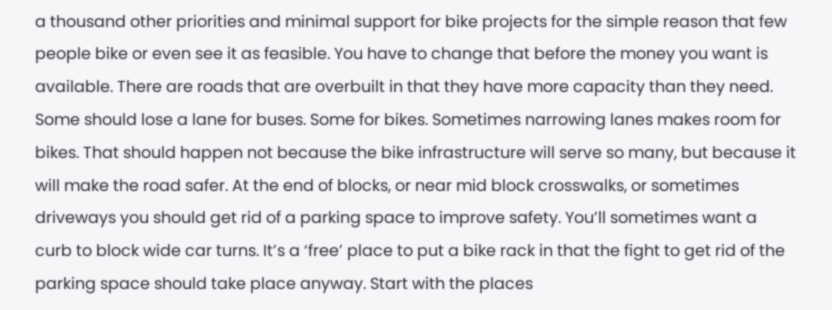a thousand other priorities and minimal support for bike projects for the simple reason that few people bike or even see it as feasible. You have to change that before the money you want is available. There are roads that are overbuilt in that they have more capacity than they need. Some should lose a lane for buses. Some for bikes. Sometimes narrowing lanes makes room for bikes. That should happen not because the bike infrastructure will serve so many, but because it will make the road safer. At the end of blocks, or near mid block crosswalks, or sometimes driveways you should get rid of a parking space to improve safety. You’ll sometimes want a curb to block wide car turns. It’s a ‘free’ place to put a bike rack in that the fight to get rid of the parking space should take place anyway. Start with the places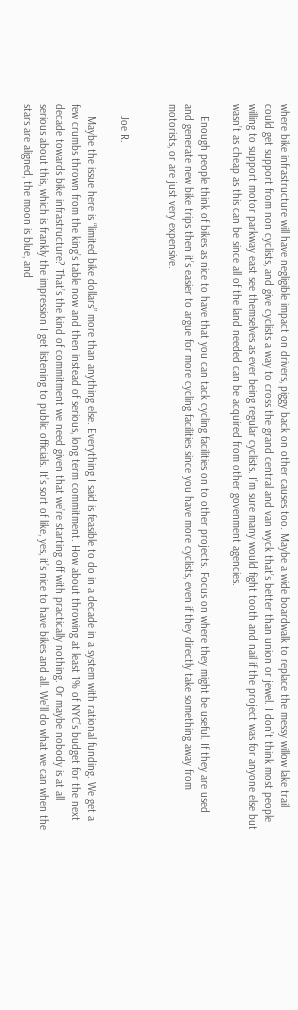where bike infrastructure will have negligible impact on drivers, piggy back on other causes too. Maybe a wide boardwalk to replace the messy willow lake trail could get support from non cyclists, and give cyclists a way to cross the grand central and van wyck that’s better than union or jewel. I don’t think most people willing to support motor parkway east see themselves as ever being regular cyclists. I’m sure many would fight tooth and nail if the project was for anyone else but wasn’t as cheap as this can be since all of the land needed can be acquired from other govenment agencies.

    Enough people think of bikes as nice to have that you can tack cycling facilities on to other projects. Focus on where they might be useful. If they are used and generate new bike trips then it’s easier to argue for more cycling facilities since you have more cyclists, even if they directly take something away from motorists, or are just very expensive.


    Joe R.

    Maybe the issue here is “limited bike dollars” more than anything else. Everything I said is feasible to do in a decade in a system with rational funding. We get a few crumbs thrown from the king’s table now and then instead of serious, long term commitment. How about throwing at least 1% of NYC’s budget for the next decade towards bike infrastructure? That’s the kind of commitment we need given that we’re starting off with practically nothing. Or maybe nobody is at all serious about this, which is frankly the impression I get listening to public officials. It’s sort of like, yes, it’s nice to have bikes and all. We’ll do what we can when the stars are aligned, the moon is blue, and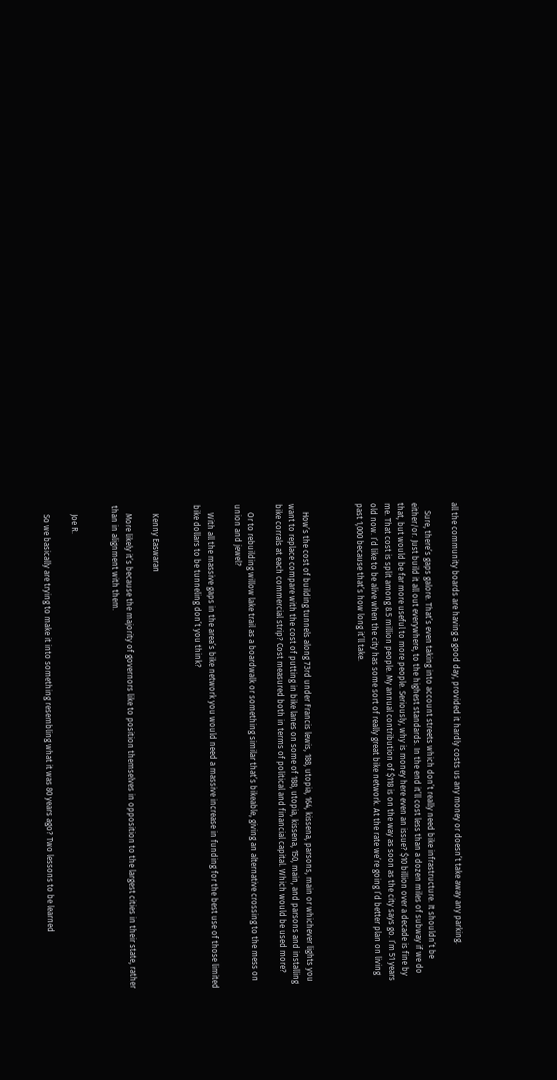all the community boards are having a good day, provided it hardly costs us any money or doesn’t take away any parking.

    Sure, there’s gaps galore. That’s even taking into account streets which don’t really need bike infrastructure. It shouldn’t be either/or. Just build it all out everywhere, to the highest standards. In the end it’ll cost less than a dozen miles of subway if we do that, but would be far more useful to more people. Seriously, why is money here even an issue? $10 billion over a decade is fine by me. That cost is split among 8.5 million people. My annual contribution of $118 is on the way as soon as the city says go. I’m 51 years old now. I’d like to be alive when the city has some sort of really great bike network. At the rate we’re going I’d better plan on living past 1,000 because that’s how long it’ll take.



    How’s the cost of building tunnels along 73rd under Francis lewis, 188, utopia, 164, kissena, parsons, main or whichever lights you want to replace compare with the cost of putting in bike lanes on some of 188, utopia, kissena, 150, main, and parsons and installing bike corrals at each commercial strip? Cost measured both in terms of political and financial capital. Which would be used more?

    Or to rebuilding willow lake trail as a boardwalk or something similar that’s bikeable, giving an alternative crossing to the mess on union and jewel?

    With all the massive gaps in the area’s bike network you would need a massive increase in funding for the best use of those limited bike dollars to be tunneling don’t you think?


    Kenny Easwaran

    More likely it’s because the majority of governors like to position themselves in opposition to the largest cities in their state, rather than in alignment with them.


    Joe R.

    So we basically are trying to make it into something resembling what it was 80 years ago? Two lessons to be learned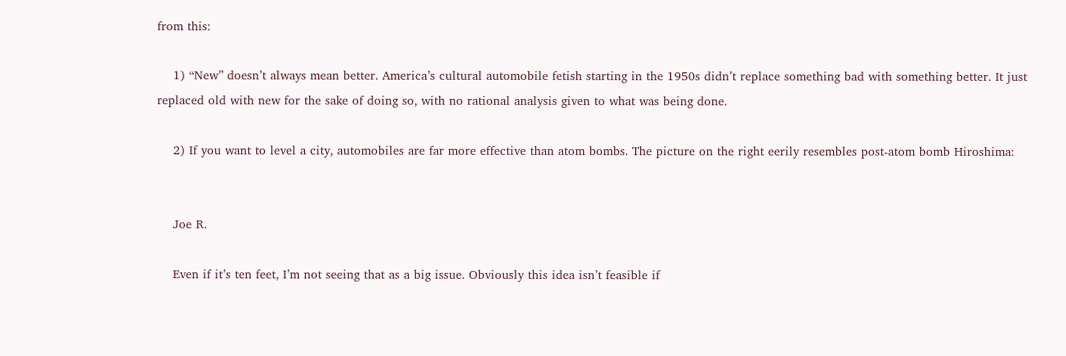from this:

    1) “New” doesn’t always mean better. America’s cultural automobile fetish starting in the 1950s didn’t replace something bad with something better. It just replaced old with new for the sake of doing so, with no rational analysis given to what was being done.

    2) If you want to level a city, automobiles are far more effective than atom bombs. The picture on the right eerily resembles post-atom bomb Hiroshima:


    Joe R.

    Even if it’s ten feet, I’m not seeing that as a big issue. Obviously this idea isn’t feasible if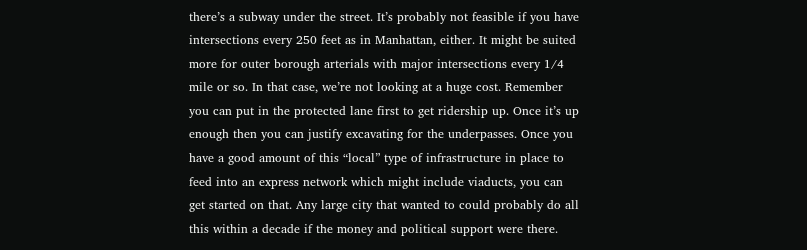there’s a subway under the street. It’s probably not feasible if you have intersections every 250 feet as in Manhattan, either. It might be suited more for outer borough arterials with major intersections every 1/4 mile or so. In that case, we’re not looking at a huge cost. Remember you can put in the protected lane first to get ridership up. Once it’s up enough then you can justify excavating for the underpasses. Once you have a good amount of this “local” type of infrastructure in place to feed into an express network which might include viaducts, you can get started on that. Any large city that wanted to could probably do all this within a decade if the money and political support were there.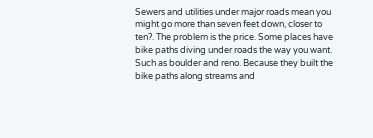Sewers and utilities under major roads mean you might go more than seven feet down, closer to ten?. The problem is the price. Some places have bike paths diving under roads the way you want. Such as boulder and reno. Because they built the bike paths along streams and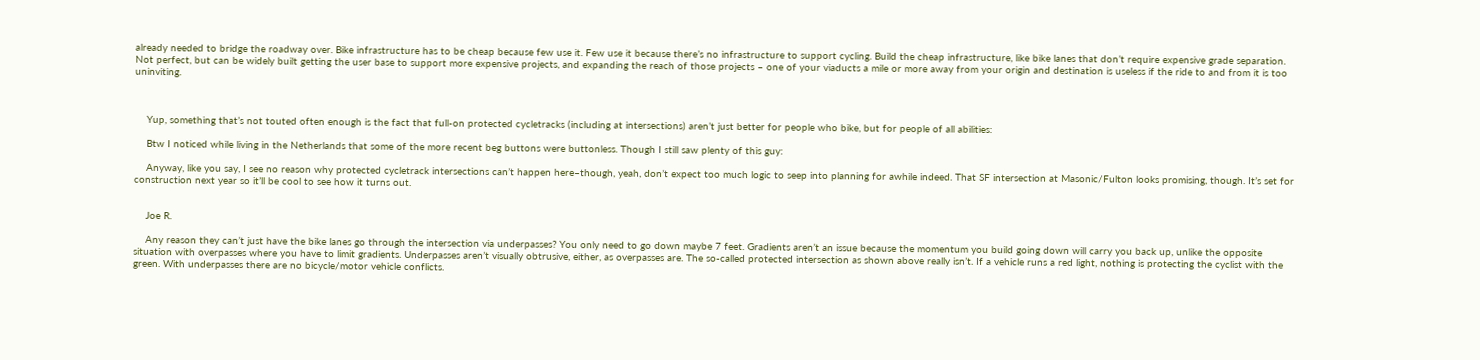already needed to bridge the roadway over. Bike infrastructure has to be cheap because few use it. Few use it because there’s no infrastructure to support cycling. Build the cheap infrastructure, like bike lanes that don’t require expensive grade separation. Not perfect, but can be widely built getting the user base to support more expensive projects, and expanding the reach of those projects – one of your viaducts a mile or more away from your origin and destination is useless if the ride to and from it is too uninviting.



    Yup, something that’s not touted often enough is the fact that full-on protected cycletracks (including at intersections) aren’t just better for people who bike, but for people of all abilities:

    Btw I noticed while living in the Netherlands that some of the more recent beg buttons were buttonless. Though I still saw plenty of this guy:

    Anyway, like you say, I see no reason why protected cycletrack intersections can’t happen here–though, yeah, don’t expect too much logic to seep into planning for awhile indeed. That SF intersection at Masonic/Fulton looks promising, though. It’s set for construction next year so it’ll be cool to see how it turns out.


    Joe R.

    Any reason they can’t just have the bike lanes go through the intersection via underpasses? You only need to go down maybe 7 feet. Gradients aren’t an issue because the momentum you build going down will carry you back up, unlike the opposite situation with overpasses where you have to limit gradients. Underpasses aren’t visually obtrusive, either, as overpasses are. The so-called protected intersection as shown above really isn’t. If a vehicle runs a red light, nothing is protecting the cyclist with the green. With underpasses there are no bicycle/motor vehicle conflicts.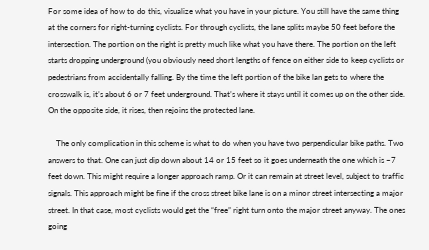For some idea of how to do this, visualize what you have in your picture. You still have the same thing at the corners for right-turning cyclists. For through cyclists, the lane splits maybe 50 feet before the intersection. The portion on the right is pretty much like what you have there. The portion on the left starts dropping underground (you obviously need short lengths of fence on either side to keep cyclists or pedestrians from accidentally falling. By the time the left portion of the bike lan gets to where the crosswalk is, it’s about 6 or 7 feet underground. That’s where it stays until it comes up on the other side. On the opposite side, it rises, then rejoins the protected lane.

    The only complication in this scheme is what to do when you have two perpendicular bike paths. Two answers to that. One can just dip down about 14 or 15 feet so it goes underneath the one which is ~7 feet down. This might require a longer approach ramp. Or it can remain at street level, subject to traffic signals. This approach might be fine if the cross street bike lane is on a minor street intersecting a major street. In that case, most cyclists would get the “free” right turn onto the major street anyway. The ones going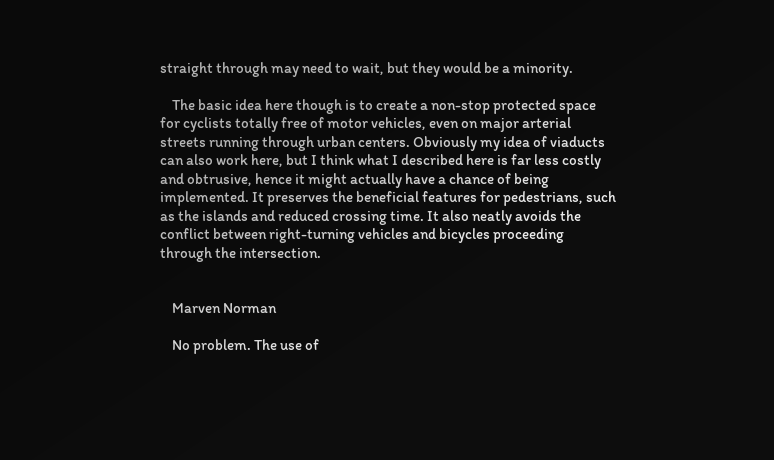straight through may need to wait, but they would be a minority.

    The basic idea here though is to create a non-stop protected space for cyclists totally free of motor vehicles, even on major arterial streets running through urban centers. Obviously my idea of viaducts can also work here, but I think what I described here is far less costly and obtrusive, hence it might actually have a chance of being implemented. It preserves the beneficial features for pedestrians, such as the islands and reduced crossing time. It also neatly avoids the conflict between right-turning vehicles and bicycles proceeding through the intersection.


    Marven Norman

    No problem. The use of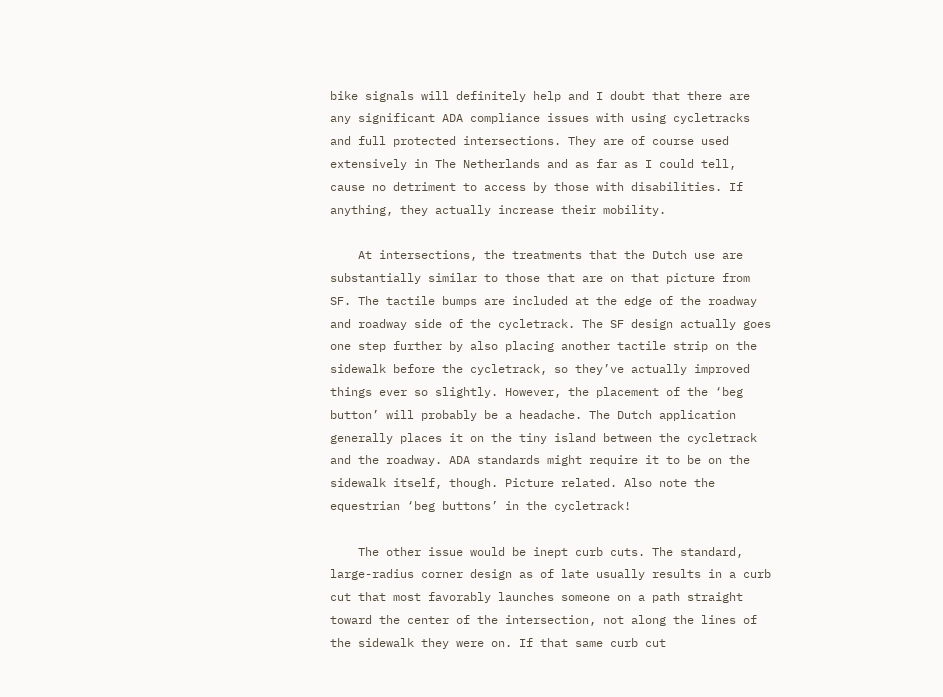bike signals will definitely help and I doubt that there are any significant ADA compliance issues with using cycletracks and full protected intersections. They are of course used extensively in The Netherlands and as far as I could tell, cause no detriment to access by those with disabilities. If anything, they actually increase their mobility.

    At intersections, the treatments that the Dutch use are substantially similar to those that are on that picture from SF. The tactile bumps are included at the edge of the roadway and roadway side of the cycletrack. The SF design actually goes one step further by also placing another tactile strip on the sidewalk before the cycletrack, so they’ve actually improved things ever so slightly. However, the placement of the ‘beg button’ will probably be a headache. The Dutch application generally places it on the tiny island between the cycletrack and the roadway. ADA standards might require it to be on the sidewalk itself, though. Picture related. Also note the equestrian ‘beg buttons’ in the cycletrack!

    The other issue would be inept curb cuts. The standard, large-radius corner design as of late usually results in a curb cut that most favorably launches someone on a path straight toward the center of the intersection, not along the lines of the sidewalk they were on. If that same curb cut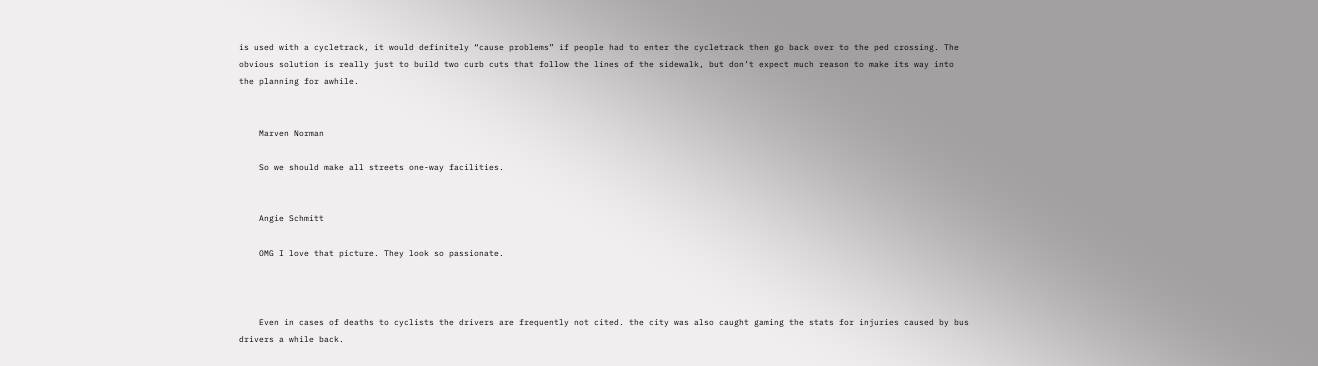is used with a cycletrack, it would definitely “cause problems” if people had to enter the cycletrack then go back over to the ped crossing. The obvious solution is really just to build two curb cuts that follow the lines of the sidewalk, but don’t expect much reason to make its way into the planning for awhile.


    Marven Norman

    So we should make all streets one-way facilities.


    Angie Schmitt

    OMG I love that picture. They look so passionate.



    Even in cases of deaths to cyclists the drivers are frequently not cited. the city was also caught gaming the stats for injuries caused by bus drivers a while back.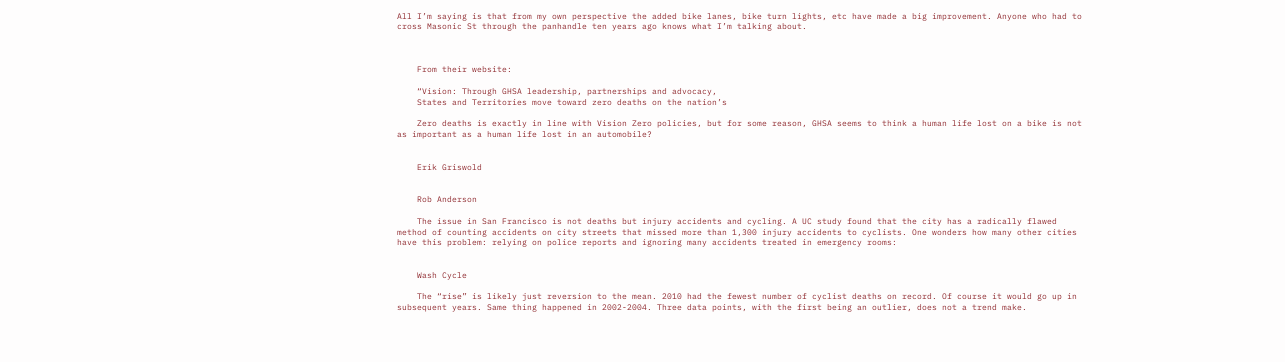All I’m saying is that from my own perspective the added bike lanes, bike turn lights, etc have made a big improvement. Anyone who had to cross Masonic St through the panhandle ten years ago knows what I’m talking about.



    From their website:

    “Vision: Through GHSA leadership, partnerships and advocacy,
    States and Territories move toward zero deaths on the nation’s

    Zero deaths is exactly in line with Vision Zero policies, but for some reason, GHSA seems to think a human life lost on a bike is not as important as a human life lost in an automobile?


    Erik Griswold


    Rob Anderson

    The issue in San Francisco is not deaths but injury accidents and cycling. A UC study found that the city has a radically flawed method of counting accidents on city streets that missed more than 1,300 injury accidents to cyclists. One wonders how many other cities have this problem: relying on police reports and ignoring many accidents treated in emergency rooms:


    Wash Cycle

    The “rise” is likely just reversion to the mean. 2010 had the fewest number of cyclist deaths on record. Of course it would go up in subsequent years. Same thing happened in 2002-2004. Three data points, with the first being an outlier, does not a trend make.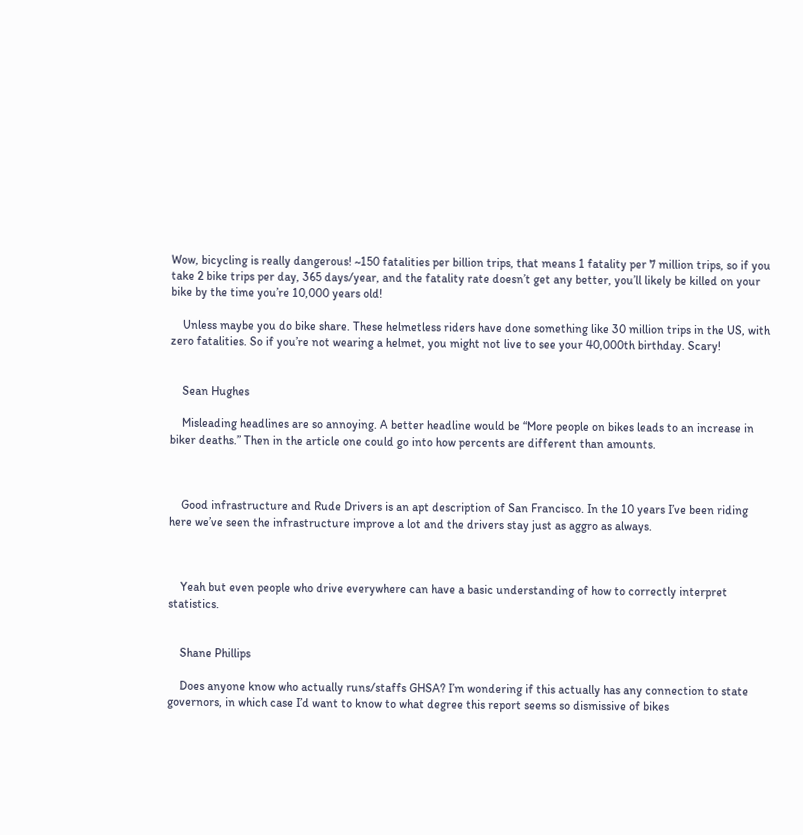Wow, bicycling is really dangerous! ~150 fatalities per billion trips, that means 1 fatality per 7 million trips, so if you take 2 bike trips per day, 365 days/year, and the fatality rate doesn’t get any better, you’ll likely be killed on your bike by the time you’re 10,000 years old!

    Unless maybe you do bike share. These helmetless riders have done something like 30 million trips in the US, with zero fatalities. So if you’re not wearing a helmet, you might not live to see your 40,000th birthday. Scary!


    Sean Hughes

    Misleading headlines are so annoying. A better headline would be “More people on bikes leads to an increase in biker deaths.” Then in the article one could go into how percents are different than amounts.



    Good infrastructure and Rude Drivers is an apt description of San Francisco. In the 10 years I’ve been riding here we’ve seen the infrastructure improve a lot and the drivers stay just as aggro as always.



    Yeah but even people who drive everywhere can have a basic understanding of how to correctly interpret statistics.


    Shane Phillips

    Does anyone know who actually runs/staffs GHSA? I’m wondering if this actually has any connection to state governors, in which case I’d want to know to what degree this report seems so dismissive of bikes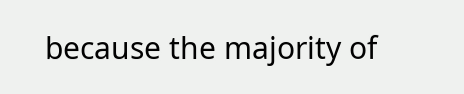because the majority of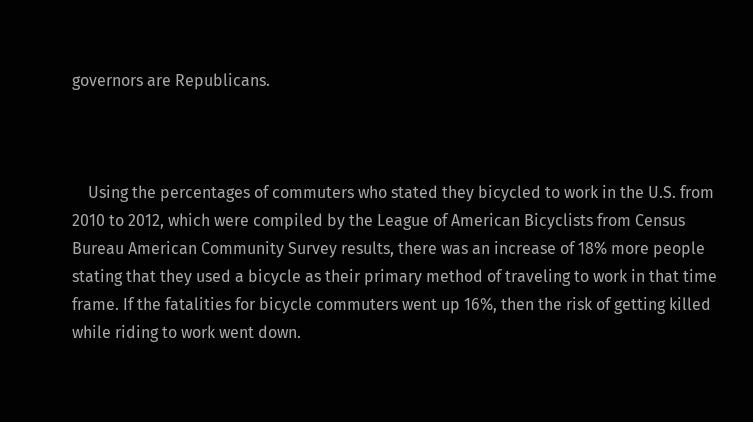governors are Republicans.



    Using the percentages of commuters who stated they bicycled to work in the U.S. from 2010 to 2012, which were compiled by the League of American Bicyclists from Census Bureau American Community Survey results, there was an increase of 18% more people stating that they used a bicycle as their primary method of traveling to work in that time frame. If the fatalities for bicycle commuters went up 16%, then the risk of getting killed while riding to work went down.